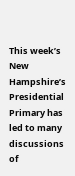This week’s New Hampshire’s Presidential Primary has led to many discussions of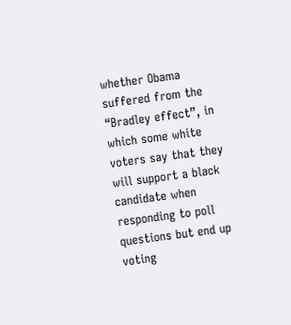whether Obama suffered from the “Bradley effect”, in which some white voters say that they will support a black candidate when responding to poll questions but end up voting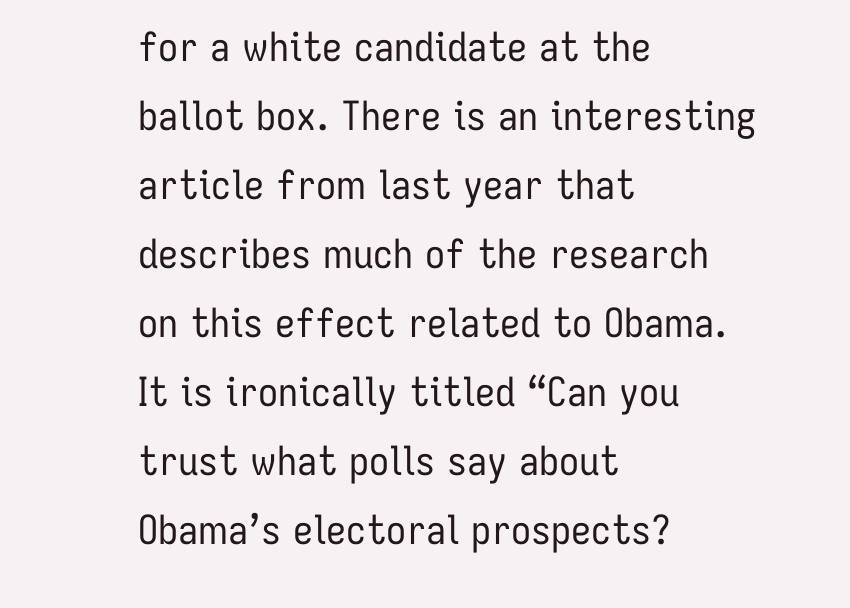for a white candidate at the ballot box. There is an interesting article from last year that describes much of the research on this effect related to Obama. It is ironically titled “Can you trust what polls say about Obama’s electoral prospects?